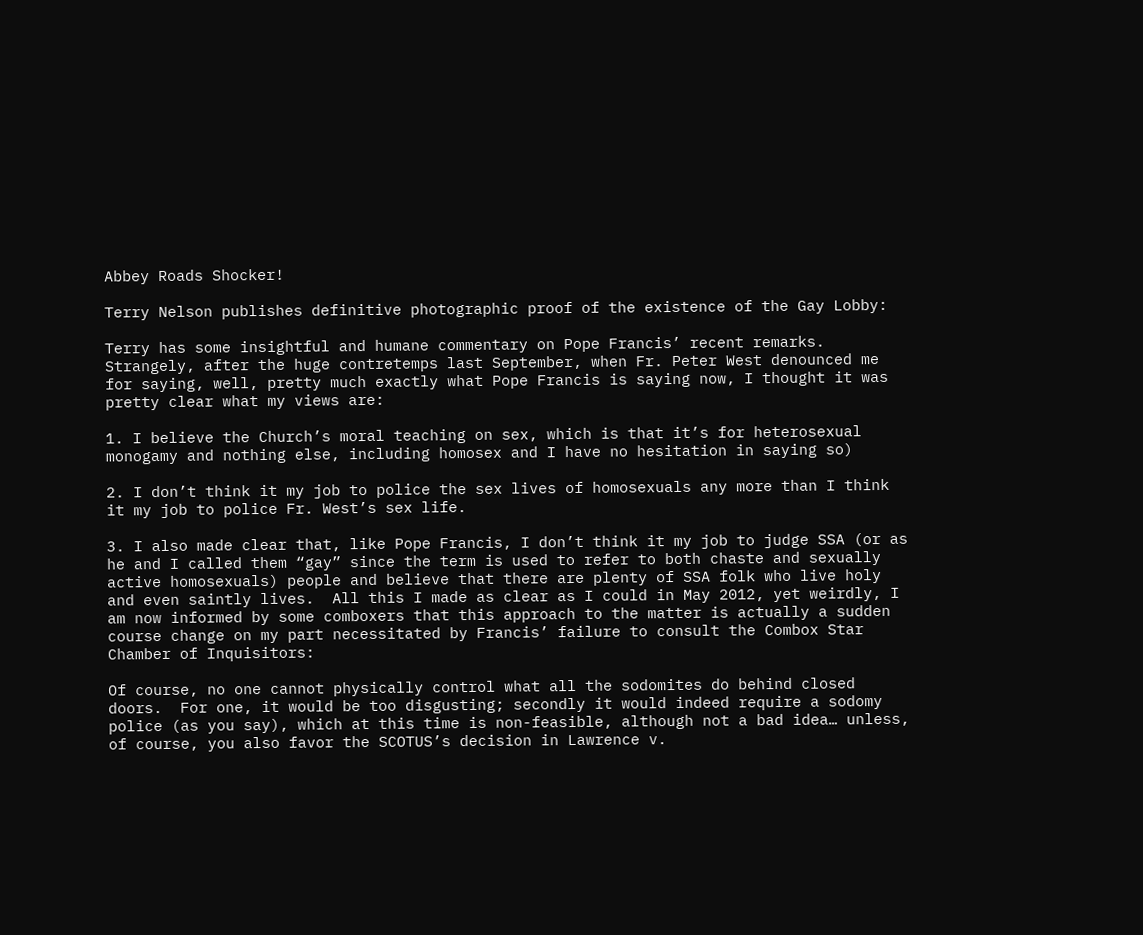Abbey Roads Shocker!

Terry Nelson publishes definitive photographic proof of the existence of the Gay Lobby:

Terry has some insightful and humane commentary on Pope Francis’ recent remarks.  Strangely, after the huge contretemps last September, when Fr. Peter West denounced me for saying, well, pretty much exactly what Pope Francis is saying now, I thought it was pretty clear what my views are:

1. I believe the Church’s moral teaching on sex, which is that it’s for heterosexual monogamy and nothing else, including homosex and I have no hesitation in saying so)

2. I don’t think it my job to police the sex lives of homosexuals any more than I think it my job to police Fr. West’s sex life.

3. I also made clear that, like Pope Francis, I don’t think it my job to judge SSA (or as he and I called them “gay” since the term is used to refer to both chaste and sexually active homosexuals) people and believe that there are plenty of SSA folk who live holy and even saintly lives.  All this I made as clear as I could in May 2012, yet weirdly, I am now informed by some comboxers that this approach to the matter is actually a sudden course change on my part necessitated by Francis’ failure to consult the Combox Star Chamber of Inquisitors:

Of course, no one cannot physically control what all the sodomites do behind closed doors.  For one, it would be too disgusting; secondly it would indeed require a sodomy police (as you say), which at this time is non-feasible, although not a bad idea… unless, of course, you also favor the SCOTUS’s decision in Lawrence v.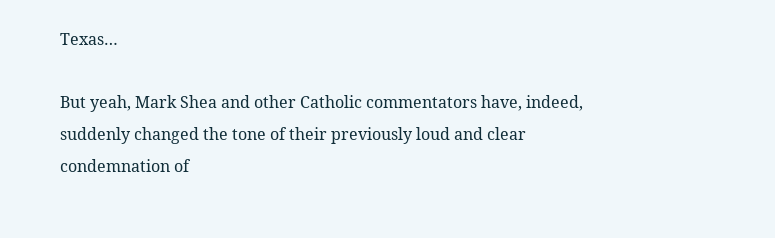Texas…

But yeah, Mark Shea and other Catholic commentators have, indeed, suddenly changed the tone of their previously loud and clear condemnation of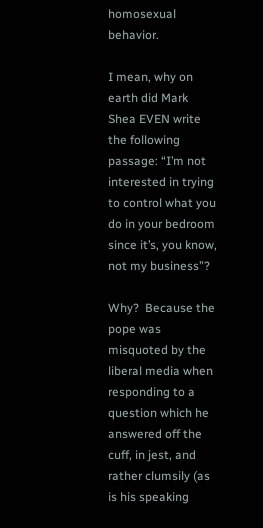homosexual behavior.

I mean, why on earth did Mark Shea EVEN write the following passage: “I’m not interested in trying to control what you do in your bedroom since it’s, you know, not my business”?

Why?  Because the pope was misquoted by the liberal media when responding to a question which he answered off the cuff, in jest, and rather clumsily (as is his speaking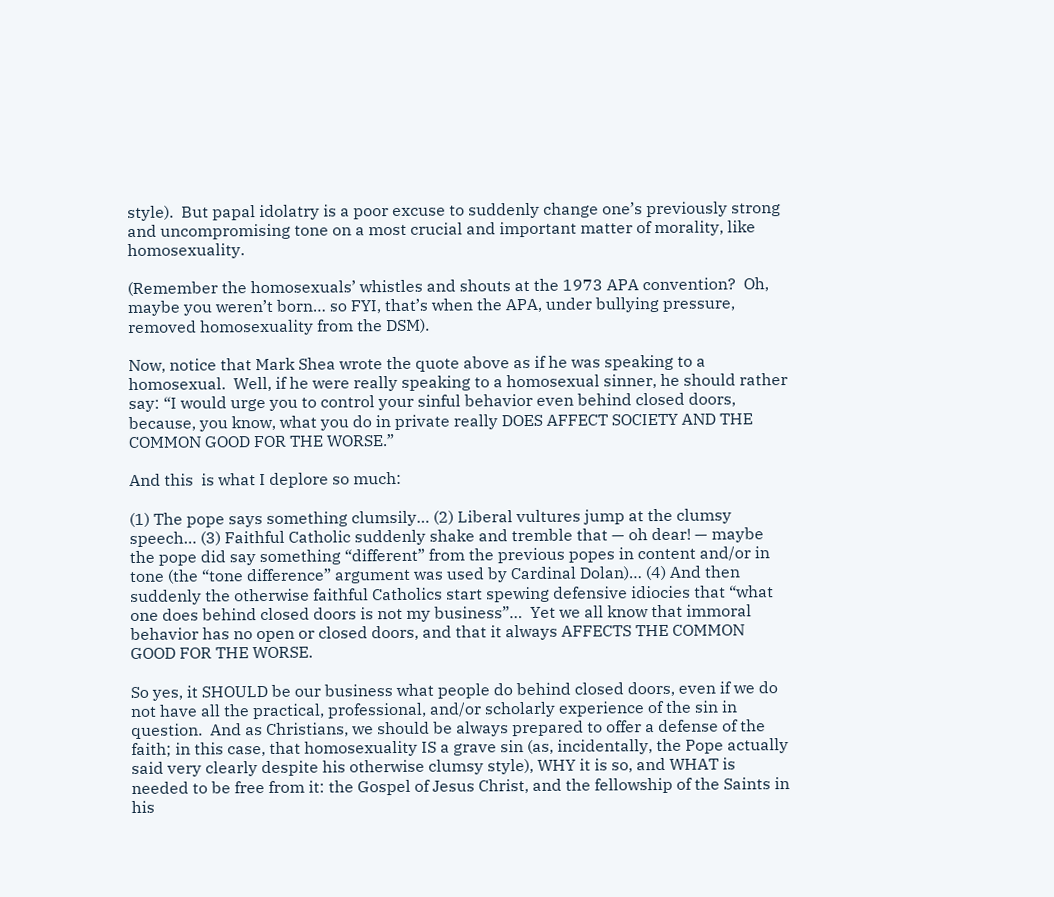style).  But papal idolatry is a poor excuse to suddenly change one’s previously strong and uncompromising tone on a most crucial and important matter of morality, like homosexuality.

(Remember the homosexuals’ whistles and shouts at the 1973 APA convention?  Oh, maybe you weren’t born… so FYI, that’s when the APA, under bullying pressure, removed homosexuality from the DSM).

Now, notice that Mark Shea wrote the quote above as if he was speaking to a homosexual.  Well, if he were really speaking to a homosexual sinner, he should rather say: “I would urge you to control your sinful behavior even behind closed doors, because, you know, what you do in private really DOES AFFECT SOCIETY AND THE COMMON GOOD FOR THE WORSE.”

And this  is what I deplore so much:

(1) The pope says something clumsily… (2) Liberal vultures jump at the clumsy speech… (3) Faithful Catholic suddenly shake and tremble that — oh dear! — maybe the pope did say something “different” from the previous popes in content and/or in tone (the “tone difference” argument was used by Cardinal Dolan)… (4) And then suddenly the otherwise faithful Catholics start spewing defensive idiocies that “what one does behind closed doors is not my business”…  Yet we all know that immoral behavior has no open or closed doors, and that it always AFFECTS THE COMMON GOOD FOR THE WORSE.

So yes, it SHOULD be our business what people do behind closed doors, even if we do not have all the practical, professional, and/or scholarly experience of the sin in question.  And as Christians, we should be always prepared to offer a defense of the faith; in this case, that homosexuality IS a grave sin (as, incidentally, the Pope actually said very clearly despite his otherwise clumsy style), WHY it is so, and WHAT is needed to be free from it: the Gospel of Jesus Christ, and the fellowship of the Saints in his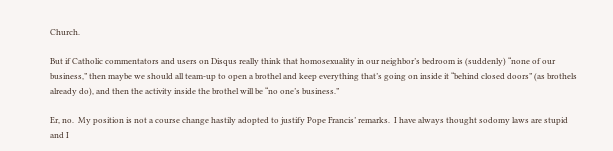Church.

But if Catholic commentators and users on Disqus really think that homosexuality in our neighbor’s bedroom is (suddenly) “none of our business,” then maybe we should all team-up to open a brothel and keep everything that’s going on inside it “behind closed doors” (as brothels already do), and then the activity inside the brothel will be “no one’s business.”

Er, no.  My position is not a course change hastily adopted to justify Pope Francis’ remarks.  I have always thought sodomy laws are stupid and I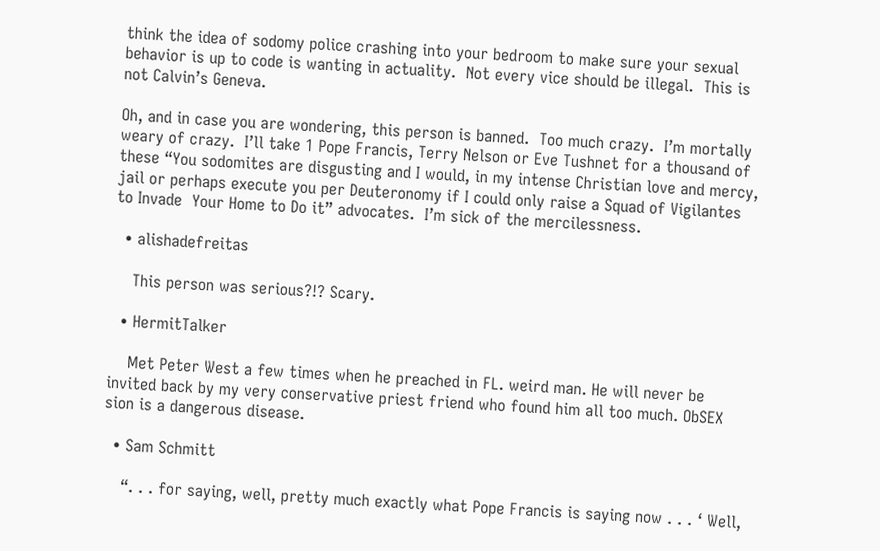think the idea of sodomy police crashing into your bedroom to make sure your sexual behavior is up to code is wanting in actuality.  Not every vice should be illegal.  This is not Calvin’s Geneva.

Oh, and in case you are wondering, this person is banned.  Too much crazy.  I’m mortally weary of crazy.  I’ll take 1 Pope Francis, Terry Nelson or Eve Tushnet for a thousand of these “You sodomites are disgusting and I would, in my intense Christian love and mercy, jail or perhaps execute you per Deuteronomy if I could only raise a Squad of Vigilantes to Invade  Your Home to Do it” advocates.  I’m sick of the mercilessness.

  • alishadefreitas

    This person was serious?!? Scary.

  • HermitTalker

    Met Peter West a few times when he preached in FL. weird man. He will never be invited back by my very conservative priest friend who found him all too much. ObSEX sion is a dangerous disease.

  • Sam Schmitt

    “. . . for saying, well, pretty much exactly what Pope Francis is saying now . . . ‘ Well,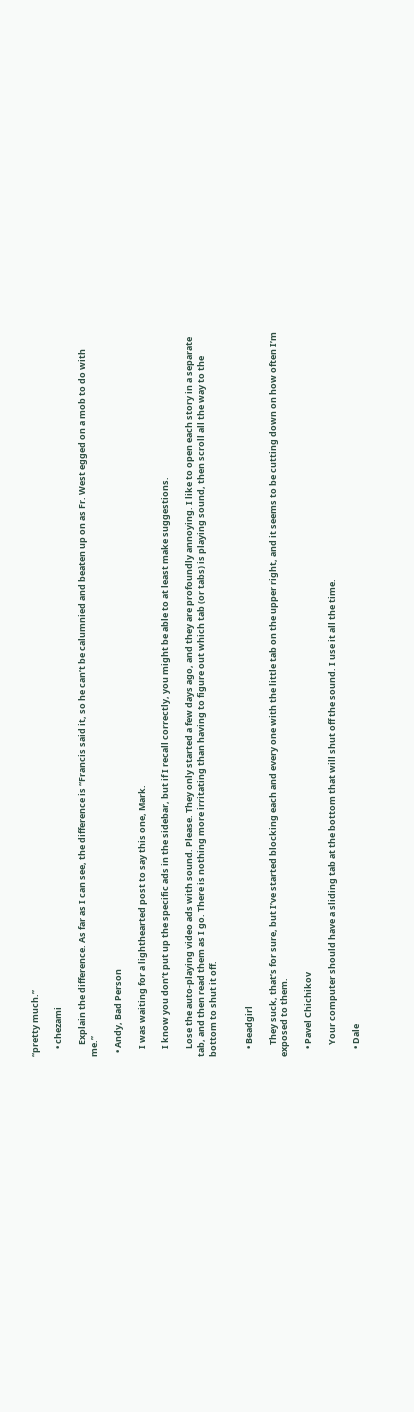“pretty much.”

    • chezami

      Explain the difference. As far as I can see, the difference is “Francis said it, so he can’t be calumnied and beaten up on as Fr. West egged on a mob to do with me.”

  • Andy, Bad Person

    I was waiting for a lighthearted post to say this one, Mark.

    I know you don’t put up the specific ads in the sidebar, but if I recall correctly, you might be able to at least make suggestions.

    Lose the auto-playing video ads with sound. Please. They only started a few days ago, and they are profoundly annoying. I like to open each story in a separate tab, and then read them as I go. There is nothing more irritating than having to figure out which tab (or tabs) is playing sound, then scroll all the way to the bottom to shut it off.


    • Beadgirl

      They suck, that’s for sure, but I’ve started blocking each and every one with the little tab on the upper right, and it seems to be cutting down on how often I’m exposed to them.

    • Pavel Chichikov

      Your computer should have a sliding tab at the bottom that will shut off the sound. I use it all the time.

    • Dale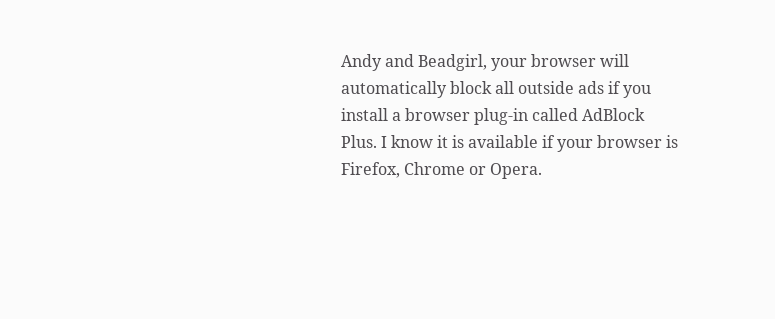Andy and Beadgirl, your browser will automatically block all outside ads if you install a browser plug-in called AdBlock Plus. I know it is available if your browser is Firefox, Chrome or Opera.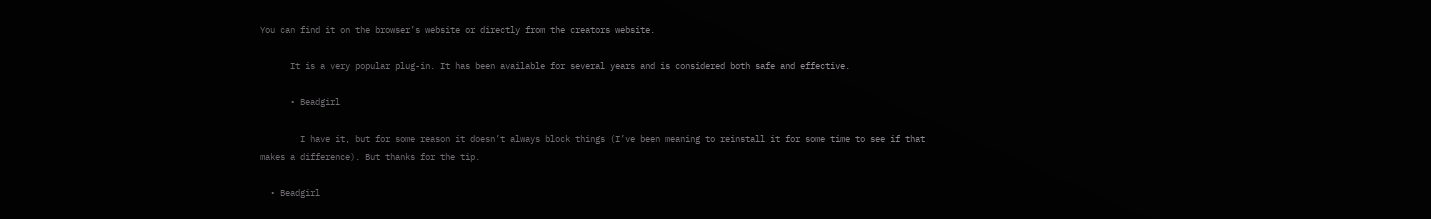You can find it on the browser’s website or directly from the creators website.

      It is a very popular plug-in. It has been available for several years and is considered both safe and effective.

      • Beadgirl

        I have it, but for some reason it doesn’t always block things (I’ve been meaning to reinstall it for some time to see if that makes a difference). But thanks for the tip.

  • Beadgirl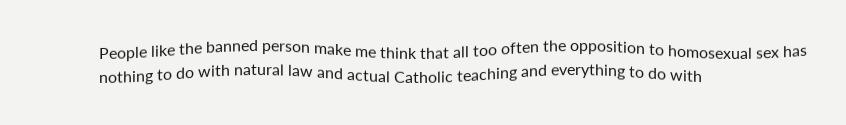People like the banned person make me think that all too often the opposition to homosexual sex has nothing to do with natural law and actual Catholic teaching and everything to do with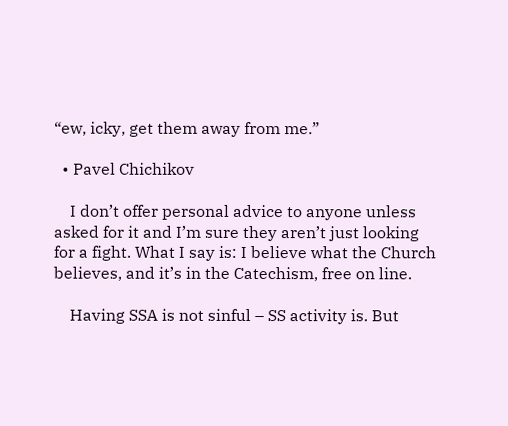“ew, icky, get them away from me.”

  • Pavel Chichikov

    I don’t offer personal advice to anyone unless asked for it and I’m sure they aren’t just looking for a fight. What I say is: I believe what the Church believes, and it’s in the Catechism, free on line.

    Having SSA is not sinful – SS activity is. But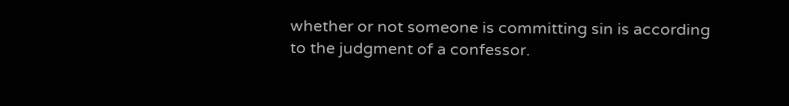whether or not someone is committing sin is according to the judgment of a confessor.